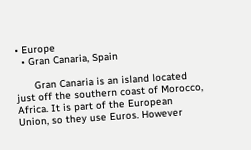• Europe
  • Gran Canaria, Spain

      Gran Canaria is an island located just off the southern coast of Morocco, Africa. It is part of the European Union, so they use Euros. However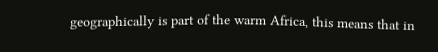geographically is part of the warm Africa, this means that in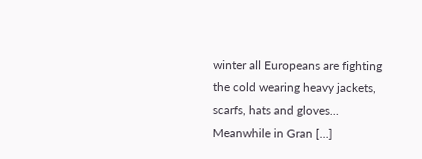winter all Europeans are fighting the cold wearing heavy jackets, scarfs, hats and gloves… Meanwhile in Gran […]